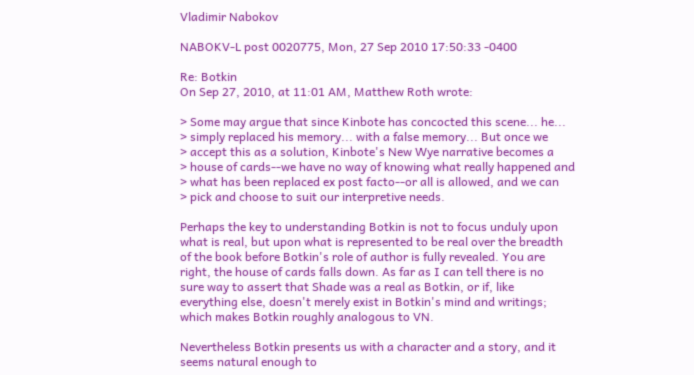Vladimir Nabokov

NABOKV-L post 0020775, Mon, 27 Sep 2010 17:50:33 -0400

Re: Botkin
On Sep 27, 2010, at 11:01 AM, Matthew Roth wrote:

> Some may argue that since Kinbote has concocted this scene... he...
> simply replaced his memory... with a false memory... But once we
> accept this as a solution, Kinbote's New Wye narrative becomes a
> house of cards--we have no way of knowing what really happened and
> what has been replaced ex post facto--or all is allowed, and we can
> pick and choose to suit our interpretive needs.

Perhaps the key to understanding Botkin is not to focus unduly upon
what is real, but upon what is represented to be real over the breadth
of the book before Botkin's role of author is fully revealed. You are
right, the house of cards falls down. As far as I can tell there is no
sure way to assert that Shade was a real as Botkin, or if, like
everything else, doesn't merely exist in Botkin's mind and writings;
which makes Botkin roughly analogous to VN.

Nevertheless Botkin presents us with a character and a story, and it
seems natural enough to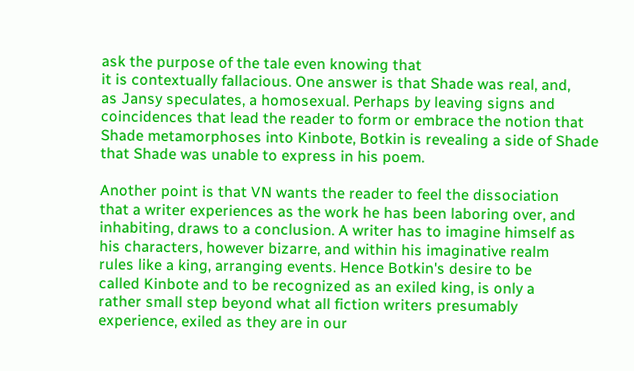ask the purpose of the tale even knowing that
it is contextually fallacious. One answer is that Shade was real, and,
as Jansy speculates, a homosexual. Perhaps by leaving signs and
coincidences that lead the reader to form or embrace the notion that
Shade metamorphoses into Kinbote, Botkin is revealing a side of Shade
that Shade was unable to express in his poem.

Another point is that VN wants the reader to feel the dissociation
that a writer experiences as the work he has been laboring over, and
inhabiting, draws to a conclusion. A writer has to imagine himself as
his characters, however bizarre, and within his imaginative realm
rules like a king, arranging events. Hence Botkin's desire to be
called Kinbote and to be recognized as an exiled king, is only a
rather small step beyond what all fiction writers presumably
experience, exiled as they are in our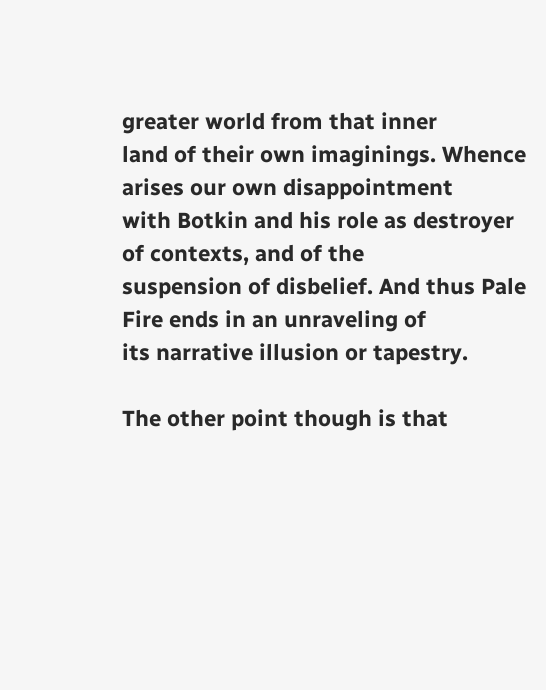greater world from that inner
land of their own imaginings. Whence arises our own disappointment
with Botkin and his role as destroyer of contexts, and of the
suspension of disbelief. And thus Pale Fire ends in an unraveling of
its narrative illusion or tapestry.

The other point though is that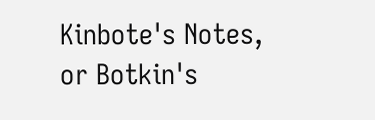Kinbote's Notes, or Botkin's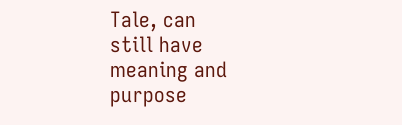Tale, can
still have meaning and purpose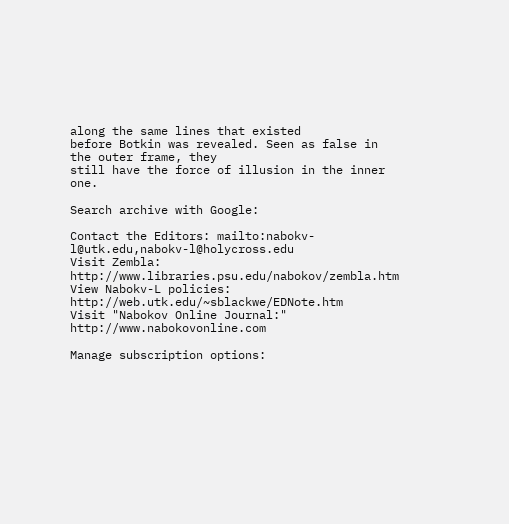along the same lines that existed
before Botkin was revealed. Seen as false in the outer frame, they
still have the force of illusion in the inner one.

Search archive with Google:

Contact the Editors: mailto:nabokv-l@utk.edu,nabokv-l@holycross.edu
Visit Zembla: http://www.libraries.psu.edu/nabokov/zembla.htm
View Nabokv-L policies: http://web.utk.edu/~sblackwe/EDNote.htm
Visit "Nabokov Online Journal:" http://www.nabokovonline.com

Manage subscription options: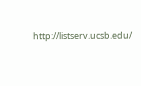http://listserv.ucsb.edu/